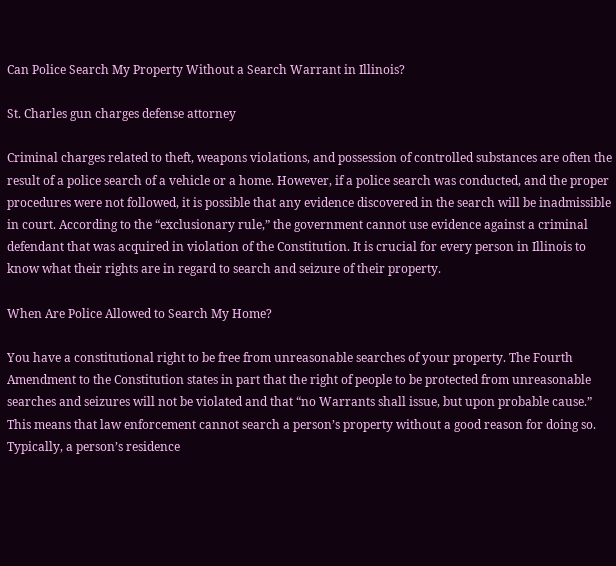Can Police Search My Property Without a Search Warrant in Illinois?

St. Charles gun charges defense attorney

Criminal charges related to theft, weapons violations, and possession of controlled substances are often the result of a police search of a vehicle or a home. However, if a police search was conducted, and the proper procedures were not followed, it is possible that any evidence discovered in the search will be inadmissible in court. According to the “exclusionary rule,” the government cannot use evidence against a criminal defendant that was acquired in violation of the Constitution. It is crucial for every person in Illinois to know what their rights are in regard to search and seizure of their property.

When Are Police Allowed to Search My Home?

You have a constitutional right to be free from unreasonable searches of your property. The Fourth Amendment to the Constitution states in part that the right of people to be protected from unreasonable searches and seizures will not be violated and that “no Warrants shall issue, but upon probable cause.” This means that law enforcement cannot search a person’s property without a good reason for doing so. Typically, a person’s residence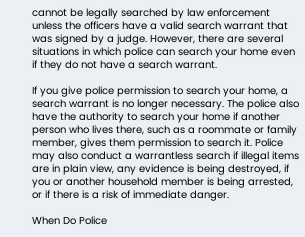cannot be legally searched by law enforcement unless the officers have a valid search warrant that was signed by a judge. However, there are several situations in which police can search your home even if they do not have a search warrant.

If you give police permission to search your home, a search warrant is no longer necessary. The police also have the authority to search your home if another person who lives there, such as a roommate or family member, gives them permission to search it. Police may also conduct a warrantless search if illegal items are in plain view, any evidence is being destroyed, if you or another household member is being arrested, or if there is a risk of immediate danger.

When Do Police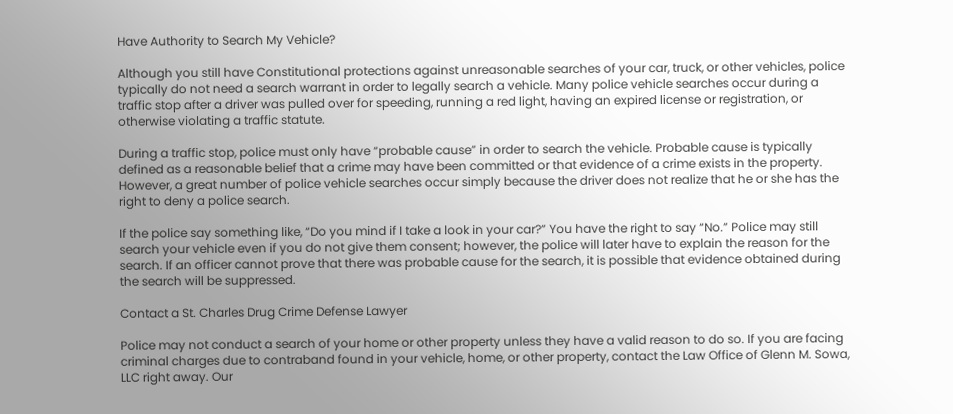Have Authority to Search My Vehicle?

Although you still have Constitutional protections against unreasonable searches of your car, truck, or other vehicles, police typically do not need a search warrant in order to legally search a vehicle. Many police vehicle searches occur during a traffic stop after a driver was pulled over for speeding, running a red light, having an expired license or registration, or otherwise violating a traffic statute.

During a traffic stop, police must only have “probable cause” in order to search the vehicle. Probable cause is typically defined as a reasonable belief that a crime may have been committed or that evidence of a crime exists in the property. However, a great number of police vehicle searches occur simply because the driver does not realize that he or she has the right to deny a police search.

If the police say something like, “Do you mind if I take a look in your car?” You have the right to say “No.” Police may still search your vehicle even if you do not give them consent; however, the police will later have to explain the reason for the search. If an officer cannot prove that there was probable cause for the search, it is possible that evidence obtained during the search will be suppressed.

Contact a St. Charles Drug Crime Defense Lawyer

Police may not conduct a search of your home or other property unless they have a valid reason to do so. If you are facing criminal charges due to contraband found in your vehicle, home, or other property, contact the Law Office of Glenn M. Sowa, LLC right away. Our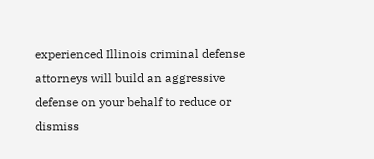experienced Illinois criminal defense attorneys will build an aggressive defense on your behalf to reduce or dismiss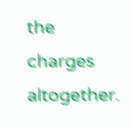the charges altogether.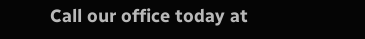Call our office today at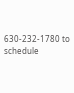630-232-1780 to schedule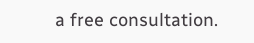a free consultation.